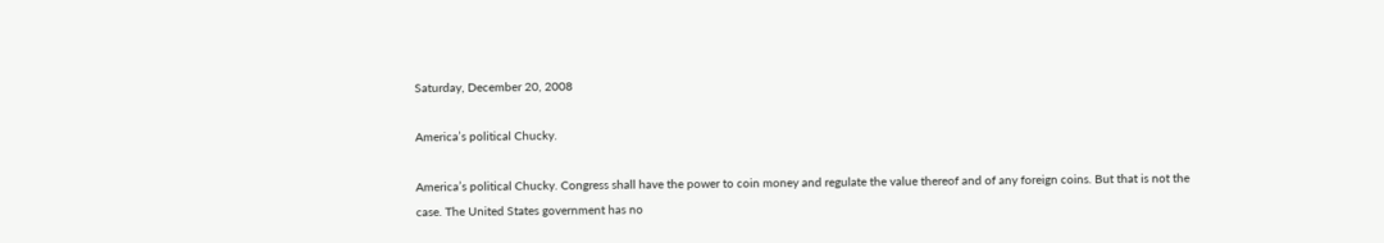Saturday, December 20, 2008

America’s political Chucky.

America’s political Chucky. Congress shall have the power to coin money and regulate the value thereof and of any foreign coins. But that is not the case. The United States government has no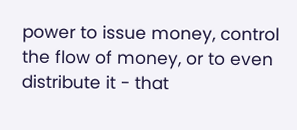power to issue money, control the flow of money, or to even distribute it - that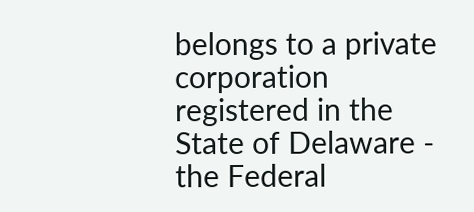belongs to a private corporation registered in the State of Delaware - the Federal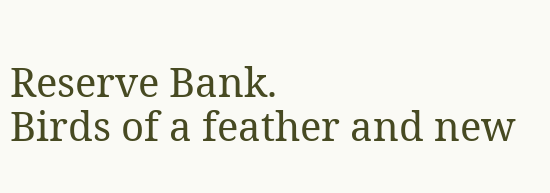Reserve Bank.
Birds of a feather and new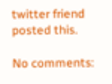twitter friend posted this.

No comments: